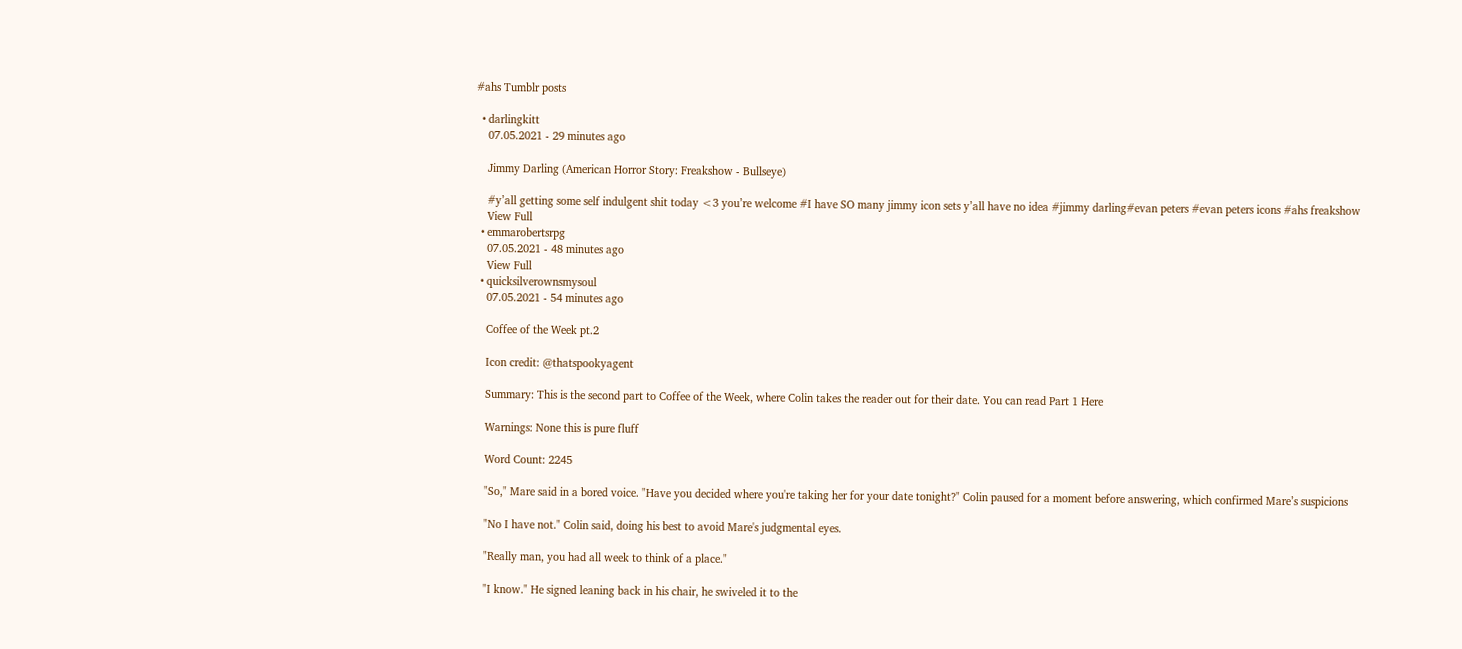#ahs Tumblr posts

  • darlingkitt
    07.05.2021 - 29 minutes ago

    Jimmy Darling (American Horror Story: Freakshow - Bullseye)

    #y’all getting some self indulgent shit today <3 you’re welcome #I have SO many jimmy icon sets y’all have no idea #jimmy darling#evan peters #evan peters icons #ahs freakshow
    View Full
  • emmarobertsrpg
    07.05.2021 - 48 minutes ago
    View Full
  • quicksilverownsmysoul
    07.05.2021 - 54 minutes ago

    Coffee of the Week pt.2

    Icon credit: @thatspookyagent

    Summary: This is the second part to Coffee of the Week, where Colin takes the reader out for their date. You can read Part 1 Here

    Warnings: None this is pure fluff

    Word Count: 2245

    "So," Mare said in a bored voice. "Have you decided where you're taking her for your date tonight?" Colin paused for a moment before answering, which confirmed Mare’s suspicions

    "No I have not." Colin said, doing his best to avoid Mare's judgmental eyes.

    "Really man, you had all week to think of a place."

    "I know." He signed leaning back in his chair, he swiveled it to the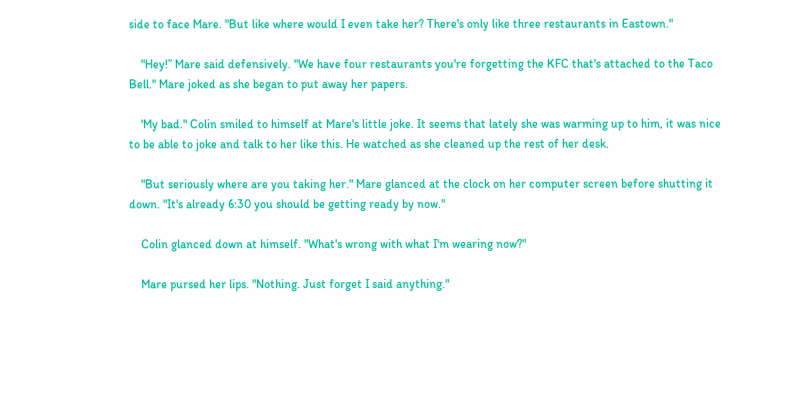side to face Mare. "But like where would I even take her? There's only like three restaurants in Eastown."

    "Hey!” Mare said defensively. "We have four restaurants you're forgetting the KFC that's attached to the Taco Bell." Mare joked as she began to put away her papers.

    'My bad." Colin smiled to himself at Mare's little joke. It seems that lately she was warming up to him, it was nice to be able to joke and talk to her like this. He watched as she cleaned up the rest of her desk.

    "But seriously where are you taking her." Mare glanced at the clock on her computer screen before shutting it down. "It's already 6:30 you should be getting ready by now."

    Colin glanced down at himself. "What's wrong with what I'm wearing now?"

    Mare pursed her lips. "Nothing. Just forget I said anything."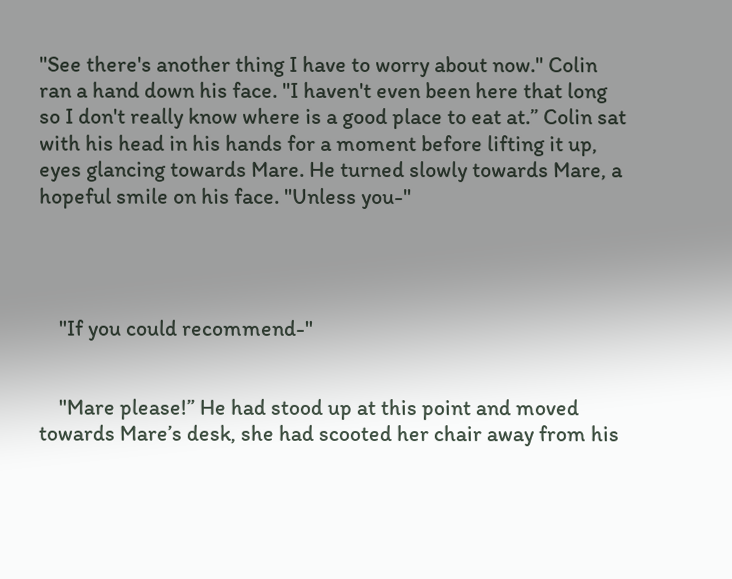"See there's another thing I have to worry about now." Colin ran a hand down his face. "I haven't even been here that long so I don't really know where is a good place to eat at.” Colin sat with his head in his hands for a moment before lifting it up, eyes glancing towards Mare. He turned slowly towards Mare, a hopeful smile on his face. "Unless you-"




    "If you could recommend-"


    "Mare please!” He had stood up at this point and moved towards Mare’s desk, she had scooted her chair away from his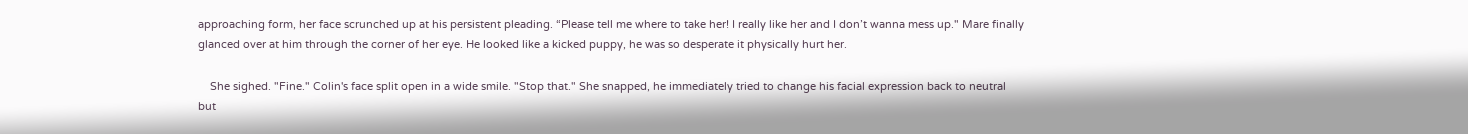approaching form, her face scrunched up at his persistent pleading. “Please tell me where to take her! I really like her and I don’t wanna mess up." Mare finally glanced over at him through the corner of her eye. He looked like a kicked puppy, he was so desperate it physically hurt her.

    She sighed. "Fine." Colin's face split open in a wide smile. "Stop that." She snapped, he immediately tried to change his facial expression back to neutral but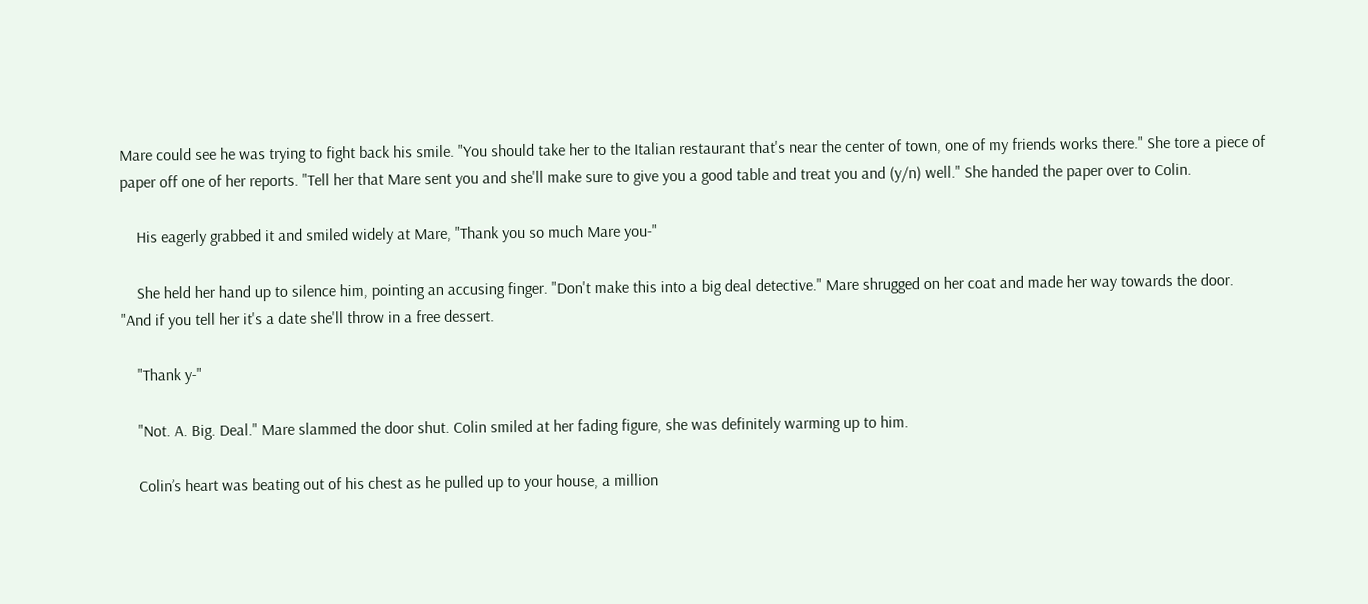Mare could see he was trying to fight back his smile. "You should take her to the Italian restaurant that's near the center of town, one of my friends works there." She tore a piece of paper off one of her reports. "Tell her that Mare sent you and she'll make sure to give you a good table and treat you and (y/n) well." She handed the paper over to Colin.

    His eagerly grabbed it and smiled widely at Mare, "Thank you so much Mare you-"

    She held her hand up to silence him, pointing an accusing finger. "Don't make this into a big deal detective." Mare shrugged on her coat and made her way towards the door. "And if you tell her it's a date she'll throw in a free dessert.

    "Thank y-"

    "Not. A. Big. Deal." Mare slammed the door shut. Colin smiled at her fading figure, she was definitely warming up to him.

    Colin’s heart was beating out of his chest as he pulled up to your house, a million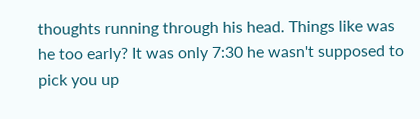thoughts running through his head. Things like was he too early? It was only 7:30 he wasn't supposed to pick you up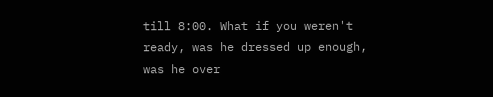till 8:00. What if you weren't ready, was he dressed up enough, was he over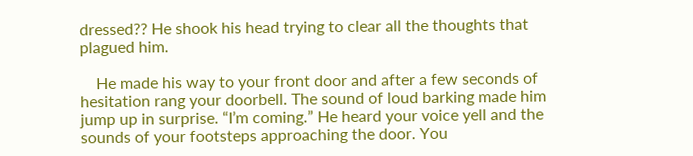dressed?? He shook his head trying to clear all the thoughts that plagued him.

    He made his way to your front door and after a few seconds of hesitation rang your doorbell. The sound of loud barking made him jump up in surprise. “I’m coming.” He heard your voice yell and the sounds of your footsteps approaching the door. You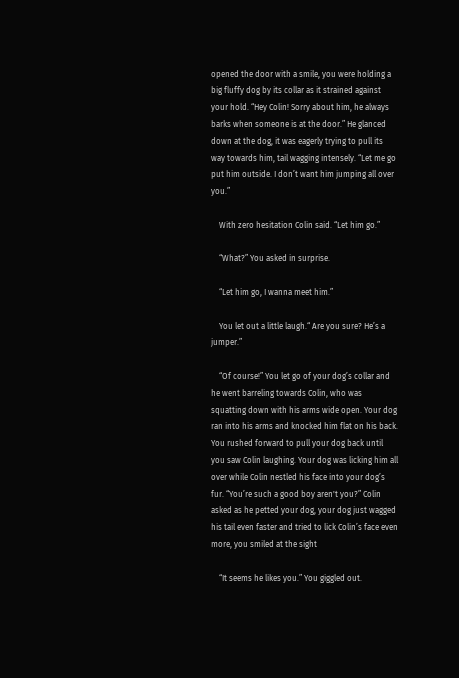opened the door with a smile, you were holding a big fluffy dog by its collar as it strained against your hold. “Hey Colin! Sorry about him, he always barks when someone is at the door.” He glanced down at the dog, it was eagerly trying to pull its way towards him, tail wagging intensely. “Let me go put him outside. I don’t want him jumping all over you.”

    With zero hesitation Colin said. “Let him go.”

    “What?” You asked in surprise.

    “Let him go, I wanna meet him.”

    You let out a little laugh.“ Are you sure? He’s a jumper.”

    “Of course!” You let go of your dog’s collar and he went barreling towards Colin, who was squatting down with his arms wide open. Your dog ran into his arms and knocked him flat on his back. You rushed forward to pull your dog back until you saw Colin laughing. Your dog was licking him all over while Colin nestled his face into your dog’s fur. “You’re such a good boy aren't you?” Colin asked as he petted your dog, your dog just wagged his tail even faster and tried to lick Colin’s face even more, you smiled at the sight

    “It seems he likes you.” You giggled out.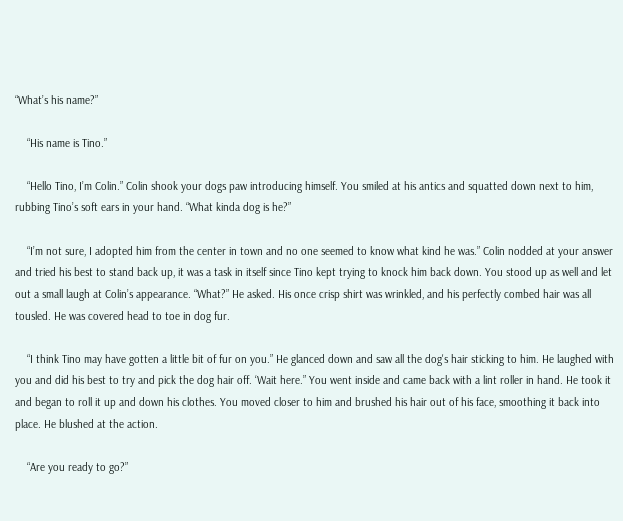“What’s his name?”

    “His name is Tino.”

    “Hello Tino, I’m Colin.” Colin shook your dogs paw introducing himself. You smiled at his antics and squatted down next to him, rubbing Tino’s soft ears in your hand. “What kinda dog is he?”

    “I’m not sure, I adopted him from the center in town and no one seemed to know what kind he was.” Colin nodded at your answer and tried his best to stand back up, it was a task in itself since Tino kept trying to knock him back down. You stood up as well and let out a small laugh at Colin’s appearance. “What?” He asked. His once crisp shirt was wrinkled, and his perfectly combed hair was all tousled. He was covered head to toe in dog fur.

    “I think Tino may have gotten a little bit of fur on you.” He glanced down and saw all the dog's hair sticking to him. He laughed with you and did his best to try and pick the dog hair off. ‘Wait here.” You went inside and came back with a lint roller in hand. He took it and began to roll it up and down his clothes. You moved closer to him and brushed his hair out of his face, smoothing it back into place. He blushed at the action.

    “Are you ready to go?”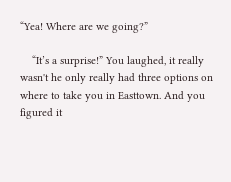“Yea! Where are we going?”

    “It’s a surprise!” You laughed, it really wasn't he only really had three options on where to take you in Easttown. And you figured it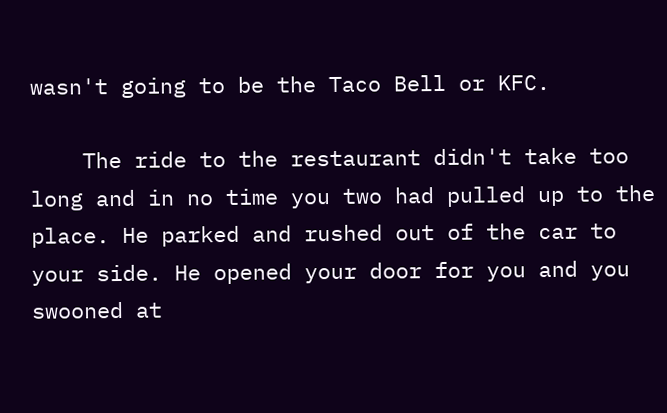wasn't going to be the Taco Bell or KFC.

    The ride to the restaurant didn't take too long and in no time you two had pulled up to the place. He parked and rushed out of the car to your side. He opened your door for you and you swooned at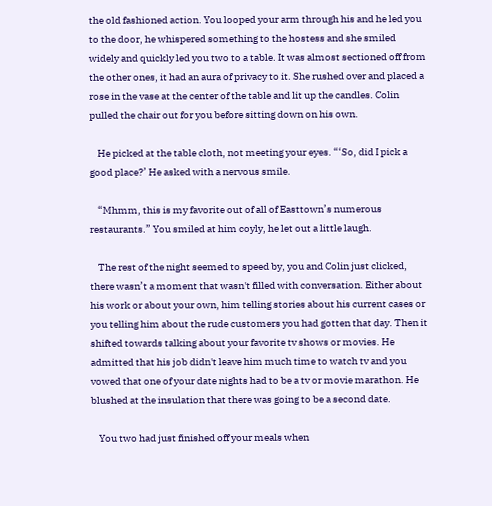the old fashioned action. You looped your arm through his and he led you to the door, he whispered something to the hostess and she smiled widely and quickly led you two to a table. It was almost sectioned off from the other ones, it had an aura of privacy to it. She rushed over and placed a rose in the vase at the center of the table and lit up the candles. Colin pulled the chair out for you before sitting down on his own.

    He picked at the table cloth, not meeting your eyes. “‘So, did I pick a good place?’ He asked with a nervous smile.

    “Mhmm, this is my favorite out of all of Easttown’s numerous restaurants.” You smiled at him coyly, he let out a little laugh.

    The rest of the night seemed to speed by, you and Colin just clicked, there wasn’t a moment that wasn't filled with conversation. Either about his work or about your own, him telling stories about his current cases or you telling him about the rude customers you had gotten that day. Then it shifted towards talking about your favorite tv shows or movies. He admitted that his job didn't leave him much time to watch tv and you vowed that one of your date nights had to be a tv or movie marathon. He blushed at the insulation that there was going to be a second date.

    You two had just finished off your meals when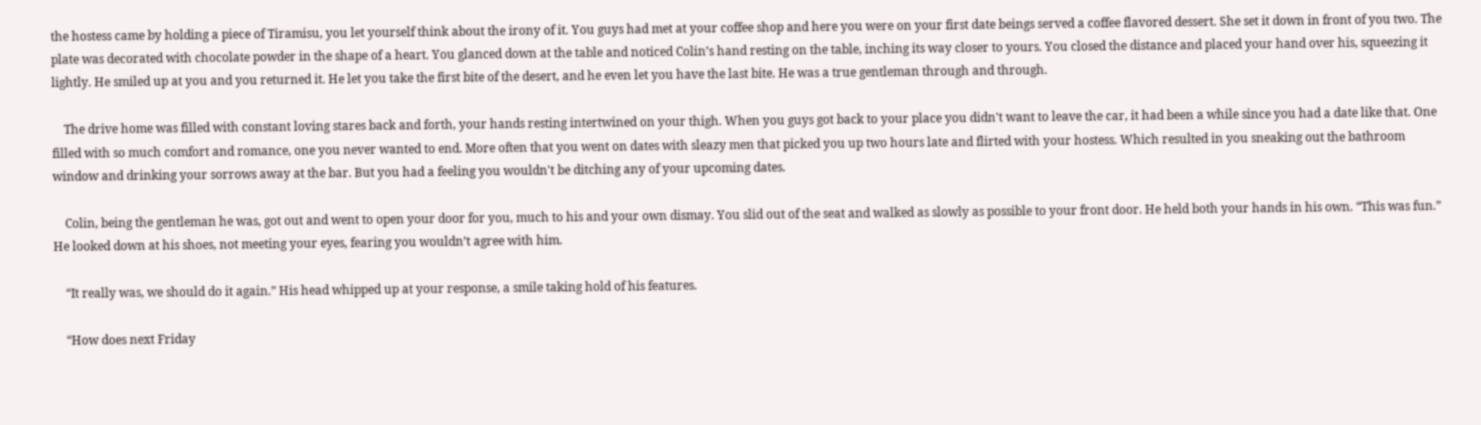the hostess came by holding a piece of Tiramisu, you let yourself think about the irony of it. You guys had met at your coffee shop and here you were on your first date beings served a coffee flavored dessert. She set it down in front of you two. The plate was decorated with chocolate powder in the shape of a heart. You glanced down at the table and noticed Colin’s hand resting on the table, inching its way closer to yours. You closed the distance and placed your hand over his, squeezing it lightly. He smiled up at you and you returned it. He let you take the first bite of the desert, and he even let you have the last bite. He was a true gentleman through and through.

    The drive home was filled with constant loving stares back and forth, your hands resting intertwined on your thigh. When you guys got back to your place you didn't want to leave the car, it had been a while since you had a date like that. One filled with so much comfort and romance, one you never wanted to end. More often that you went on dates with sleazy men that picked you up two hours late and flirted with your hostess. Which resulted in you sneaking out the bathroom window and drinking your sorrows away at the bar. But you had a feeling you wouldn't be ditching any of your upcoming dates.

    Colin, being the gentleman he was, got out and went to open your door for you, much to his and your own dismay. You slid out of the seat and walked as slowly as possible to your front door. He held both your hands in his own. “This was fun.” He looked down at his shoes, not meeting your eyes, fearing you wouldn’t agree with him.

    “It really was, we should do it again.” His head whipped up at your response, a smile taking hold of his features.

    “How does next Friday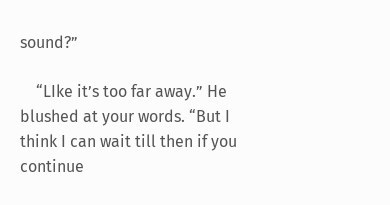sound?”

    “LIke it’s too far away.” He blushed at your words. “But I think I can wait till then if you continue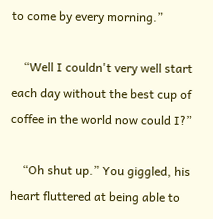to come by every morning.”

    “Well I couldn't very well start each day without the best cup of coffee in the world now could I?”

    “Oh shut up.” You giggled, his heart fluttered at being able to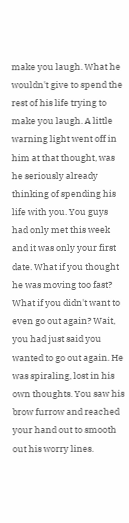make you laugh. What he wouldn't give to spend the rest of his life trying to make you laugh. A little warning light went off in him at that thought, was he seriously already thinking of spending his life with you. You guys had only met this week and it was only your first date. What if you thought he was moving too fast? What if you didn't want to even go out again? Wait, you had just said you wanted to go out again. He was spiraling, lost in his own thoughts. You saw his brow furrow and reached your hand out to smooth out his worry lines.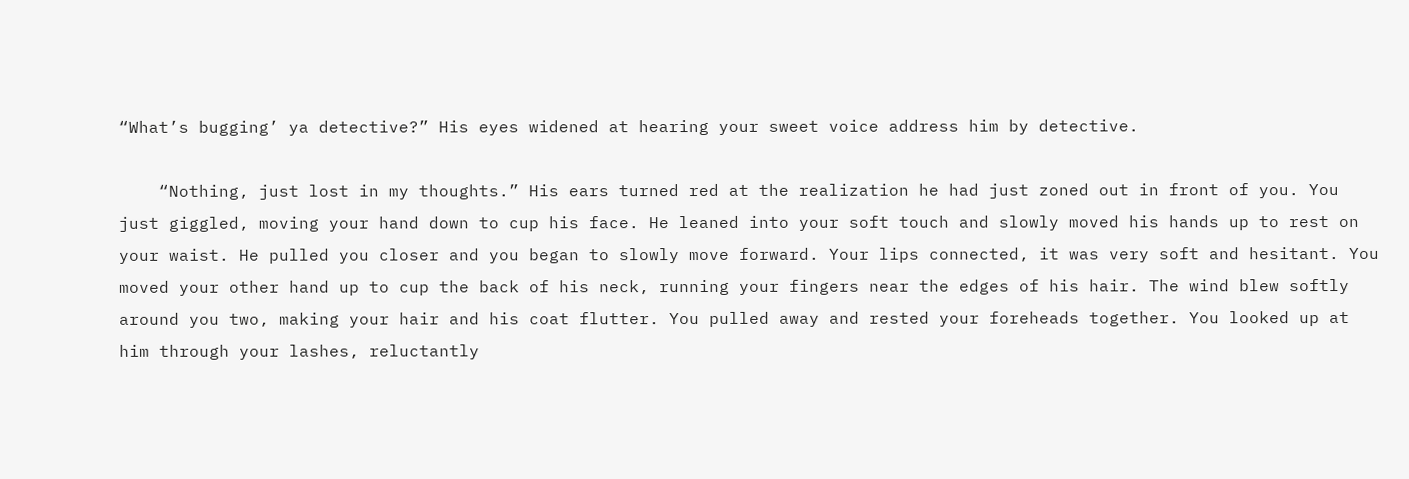“What’s bugging’ ya detective?” His eyes widened at hearing your sweet voice address him by detective.

    “Nothing, just lost in my thoughts.” His ears turned red at the realization he had just zoned out in front of you. You just giggled, moving your hand down to cup his face. He leaned into your soft touch and slowly moved his hands up to rest on your waist. He pulled you closer and you began to slowly move forward. Your lips connected, it was very soft and hesitant. You moved your other hand up to cup the back of his neck, running your fingers near the edges of his hair. The wind blew softly around you two, making your hair and his coat flutter. You pulled away and rested your foreheads together. You looked up at him through your lashes, reluctantly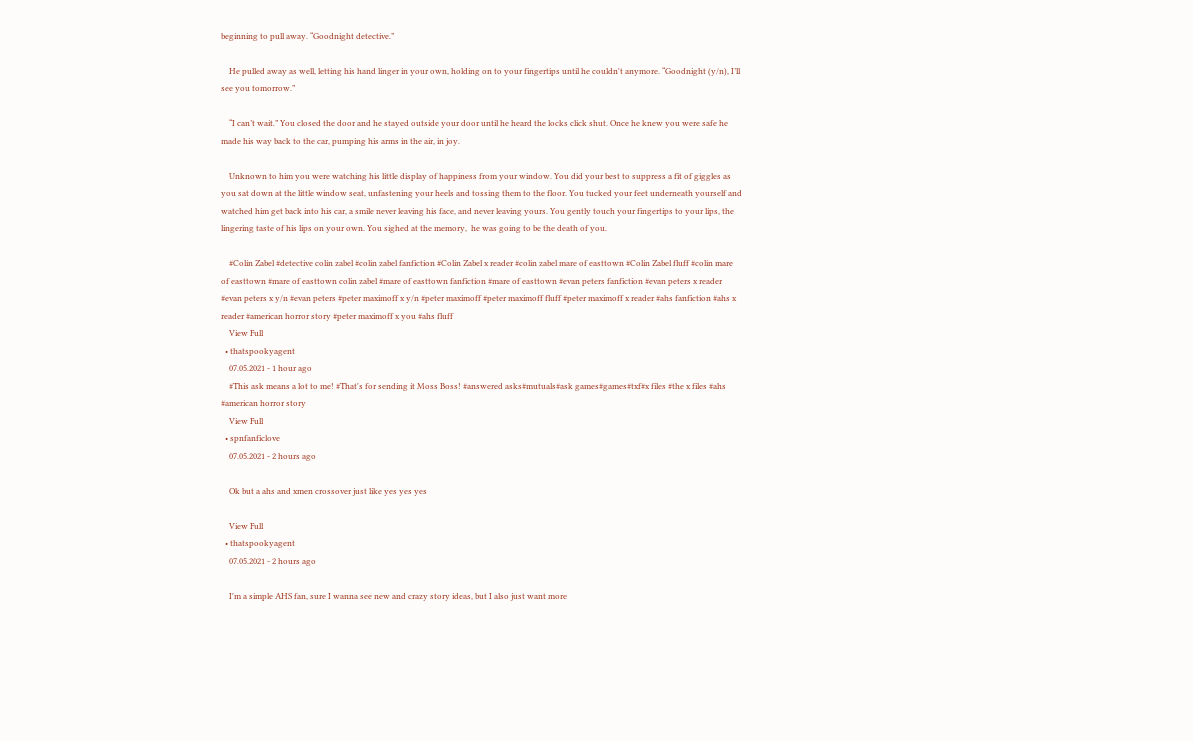beginning to pull away. “Goodnight detective.”

    He pulled away as well, letting his hand linger in your own, holding on to your fingertips until he couldn't anymore. “Goodnight (y/n), I’ll see you tomorrow.”

    “I can’t wait.” You closed the door and he stayed outside your door until he heard the locks click shut. Once he knew you were safe he made his way back to the car, pumping his arms in the air, in joy.

    Unknown to him you were watching his little display of happiness from your window. You did your best to suppress a fit of giggles as you sat down at the little window seat, unfastening your heels and tossing them to the floor. You tucked your feet underneath yourself and watched him get back into his car, a smile never leaving his face, and never leaving yours. You gently touch your fingertips to your lips, the lingering taste of his lips on your own. You sighed at the memory,  he was going to be the death of you.

    #Colin Zabel #detective colin zabel #colin zabel fanfiction #Colin Zabel x reader #colin zabel mare of easttown #Colin Zabel fluff #colin mare of easttown #mare of easttown colin zabel #mare of easttown fanfiction #mare of easttown #evan peters fanfiction #evan peters x reader #evan peters x y/n #evan peters #peter maximoff x y/n #peter maximoff #peter maximoff fluff #peter maximoff x reader #ahs fanfiction #ahs x reader #american horror story #peter maximoff x you #ahs fluff
    View Full
  • thatspookyagent
    07.05.2021 - 1 hour ago
    #This ask means a lot to me! #That's for sending it Moss Boss! #answered asks#mutuals#ask games#games#txf#x files #the x files #ahs #american horror story
    View Full
  • spnfanficlove
    07.05.2021 - 2 hours ago

    Ok but a ahs and xmen crossover just like yes yes yes

    View Full
  • thatspookyagent
    07.05.2021 - 2 hours ago

    I'm a simple AHS fan, sure I wanna see new and crazy story ideas, but I also just want more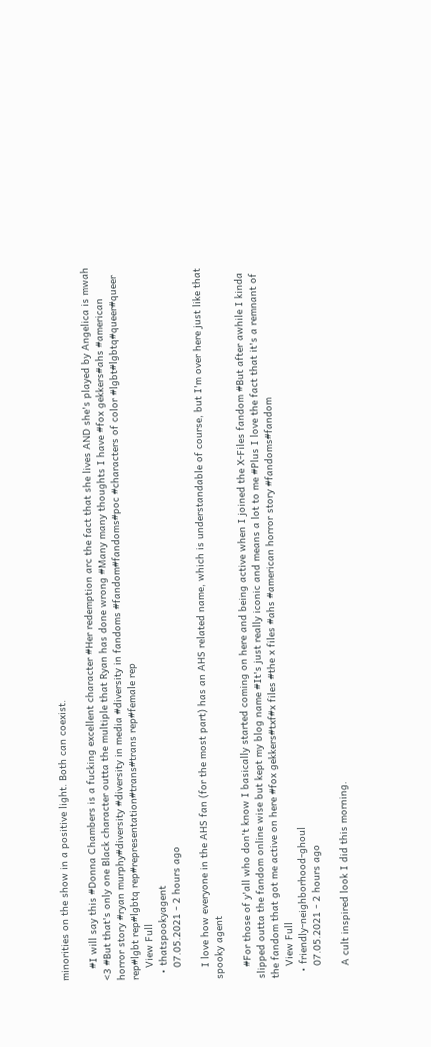minorities on the show in a positive light. Both can coexist.

    #I will say this #Donna Chambers is a fucking excellent character #Her redemption arc the fact that she lives AND she's played by Angelica is mwah <3 #But that's only one Black character outta the multiple that Ryan has done wrong #Many many thoughts I have #fox gekkers#ahs #american horror story #ryan murphy#diversity #diversity in media #diversity in fandoms #fandom#fandoms#poc #characters of color #lgbt#lgbtq#queer#queer rep#lgbt rep#lgbtq rep#representation#trans#trans rep#female rep
    View Full
  • thatspookyagent
    07.05.2021 - 2 hours ago

    I love how everyone in the AHS fan (for the most part) has an AHS related name, which is understandable of course, but I'm over here just like that spooky agent

    #For those of y'all who don't know I basically started coming on here and being active when I joined the X-Files fandom #But after awhile I kinda slipped outta the fandom online wise but kept my blog name #It's just really iconic and means a lot to me #Plus I love the fact that it's a remnant of the fandom that got me active on here #fox gekkers#txf#x files #the x files #ahs #american horror story #fandoms#fandom
    View Full
  • friendly-neighborhood-ghoul
    07.05.2021 - 2 hours ago

    A cult inspired look I did this morning.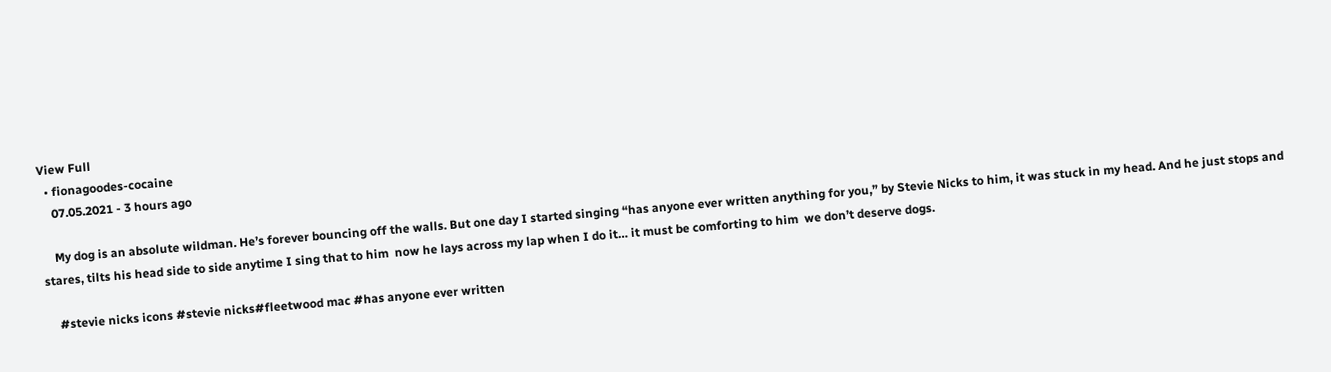View Full
  • fionagoodes-cocaine
    07.05.2021 - 3 hours ago

    My dog is an absolute wildman. He’s forever bouncing off the walls. But one day I started singing “has anyone ever written anything for you,” by Stevie Nicks to him, it was stuck in my head. And he just stops and stares, tilts his head side to side anytime I sing that to him  now he lays across my lap when I do it… it must be comforting to him  we don’t deserve dogs.

    #stevie nicks icons #stevie nicks#fleetwood mac #has anyone ever written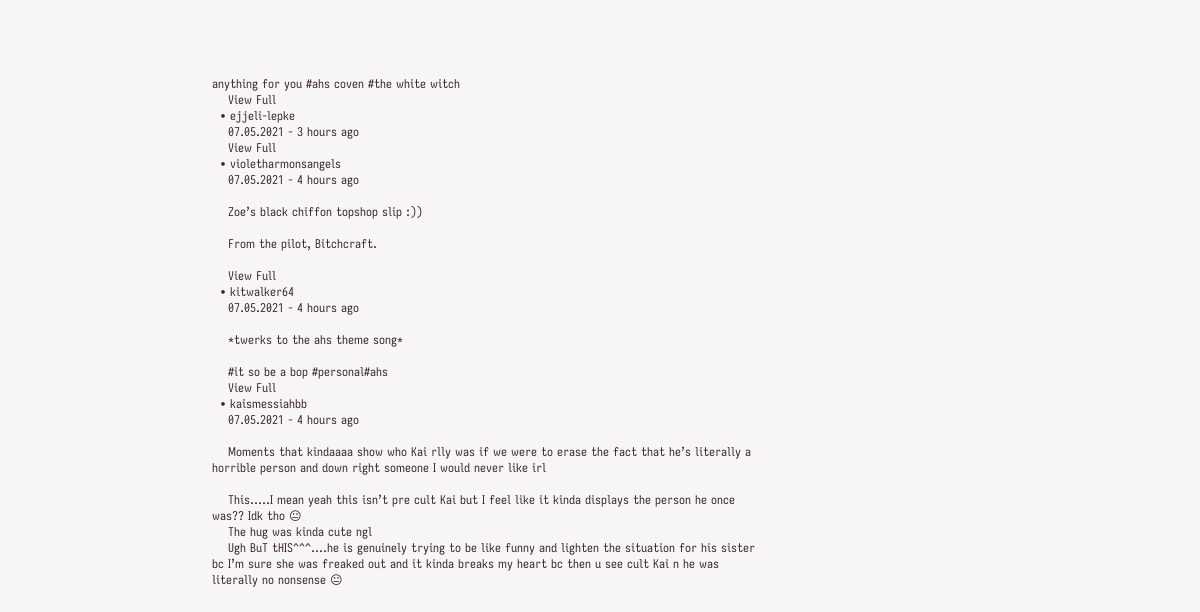anything for you #ahs coven #the white witch
    View Full
  • ejjeli-lepke
    07.05.2021 - 3 hours ago
    View Full
  • violetharmonsangels
    07.05.2021 - 4 hours ago

    Zoe’s black chiffon topshop slip :))

    From the pilot, Bitchcraft.

    View Full
  • kitwalker64
    07.05.2021 - 4 hours ago

    *twerks to the ahs theme song*

    #it so be a bop #personal#ahs
    View Full
  • kaismessiahbb
    07.05.2021 - 4 hours ago

    Moments that kindaaaa show who Kai rlly was if we were to erase the fact that he’s literally a horrible person and down right someone I would never like irl

    This.....I mean yeah this isn’t pre cult Kai but I feel like it kinda displays the person he once was?? Idk tho 😐
    The hug was kinda cute ngl
    Ugh BuT tHIS^^^....he is genuinely trying to be like funny and lighten the situation for his sister bc I’m sure she was freaked out and it kinda breaks my heart bc then u see cult Kai n he was literally no nonsense 😐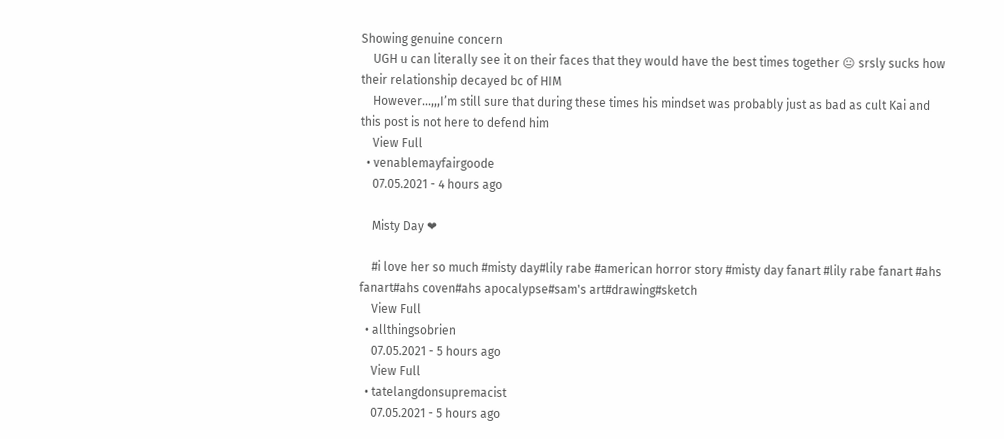Showing genuine concern
    UGH u can literally see it on their faces that they would have the best times together 😐 srsly sucks how their relationship decayed bc of HIM
    However...,,,I’m still sure that during these times his mindset was probably just as bad as cult Kai and this post is not here to defend him
    View Full
  • venablemayfairgoode
    07.05.2021 - 4 hours ago

    Misty Day ❤

    #i love her so much #misty day#lily rabe #american horror story #misty day fanart #lily rabe fanart #ahs fanart#ahs coven#ahs apocalypse#sam's art#drawing#sketch
    View Full
  • allthingsobrien
    07.05.2021 - 5 hours ago
    View Full
  • tatelangdonsupremacist
    07.05.2021 - 5 hours ago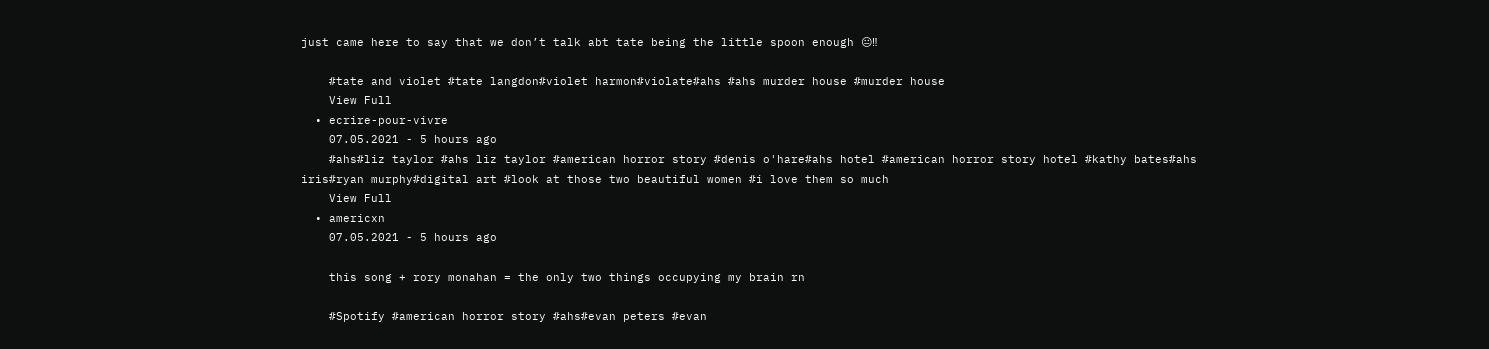just came here to say that we don’t talk abt tate being the little spoon enough 😐‼

    #tate and violet #tate langdon#violet harmon#violate#ahs #ahs murder house #murder house
    View Full
  • ecrire-pour-vivre
    07.05.2021 - 5 hours ago
    #ahs#liz taylor #ahs liz taylor #american horror story #denis o'hare#ahs hotel #american horror story hotel #kathy bates#ahs iris#ryan murphy#digital art #look at those two beautiful women #i love them so much
    View Full
  • americxn
    07.05.2021 - 5 hours ago

    this song + rory monahan = the only two things occupying my brain rn

    #Spotify #american horror story #ahs#evan peters #evan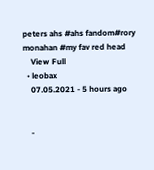peters ahs #ahs fandom#rory monahan #my fav red head
    View Full
  • leobax
    07.05.2021 - 5 hours ago


    -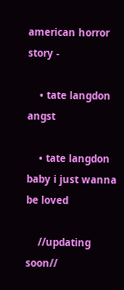american horror story -

    • tate langdon angst

    • tate langdon baby i just wanna be loved

    //updating soon//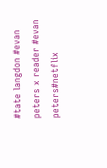#tate langdon #evan peters x reader #evan peters#netflix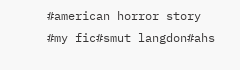#american horror story #my fic#smut langdon#ahs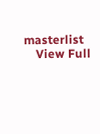masterlist
    View Full